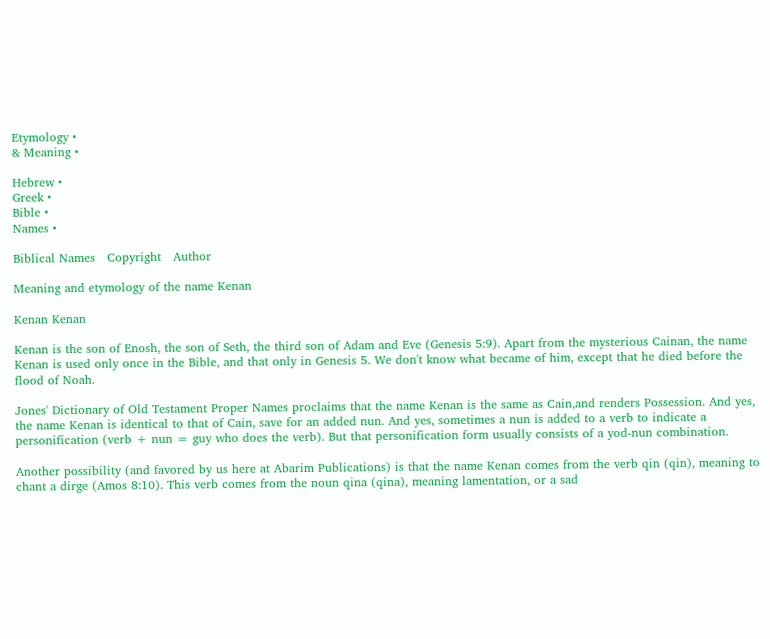Etymology •
& Meaning •

Hebrew •
Greek •
Bible •
Names •

Biblical Names   Copyright   Author

Meaning and etymology of the name Kenan

Kenan Kenan

Kenan is the son of Enosh, the son of Seth, the third son of Adam and Eve (Genesis 5:9). Apart from the mysterious Cainan, the name Kenan is used only once in the Bible, and that only in Genesis 5. We don't know what became of him, except that he died before the flood of Noah.

Jones' Dictionary of Old Testament Proper Names proclaims that the name Kenan is the same as Cain,and renders Possession. And yes, the name Kenan is identical to that of Cain, save for an added nun. And yes, sometimes a nun is added to a verb to indicate a personification (verb + nun = guy who does the verb). But that personification form usually consists of a yod-nun combination.

Another possibility (and favored by us here at Abarim Publications) is that the name Kenan comes from the verb qin (qin), meaning to chant a dirge (Amos 8:10). This verb comes from the noun qina (qina), meaning lamentation, or a sad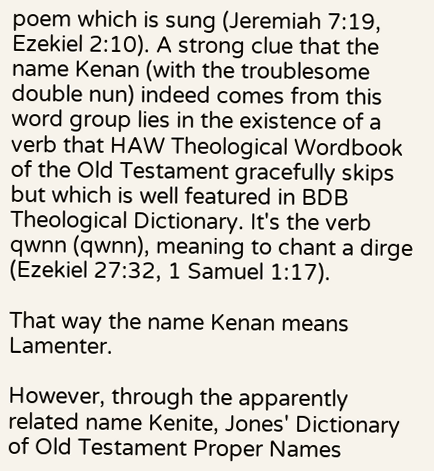poem which is sung (Jeremiah 7:19, Ezekiel 2:10). A strong clue that the name Kenan (with the troublesome double nun) indeed comes from this word group lies in the existence of a verb that HAW Theological Wordbook of the Old Testament gracefully skips but which is well featured in BDB Theological Dictionary. It's the verb qwnn (qwnn), meaning to chant a dirge (Ezekiel 27:32, 1 Samuel 1:17).

That way the name Kenan means Lamenter.

However, through the apparently related name Kenite, Jones' Dictionary of Old Testament Proper Names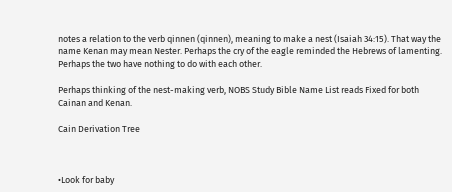notes a relation to the verb qinnen (qinnen), meaning to make a nest (Isaiah 34:15). That way the name Kenan may mean Nester. Perhaps the cry of the eagle reminded the Hebrews of lamenting. Perhaps the two have nothing to do with each other.

Perhaps thinking of the nest-making verb, NOBS Study Bible Name List reads Fixed for both Cainan and Kenan.

Cain Derivation Tree



•Look for baby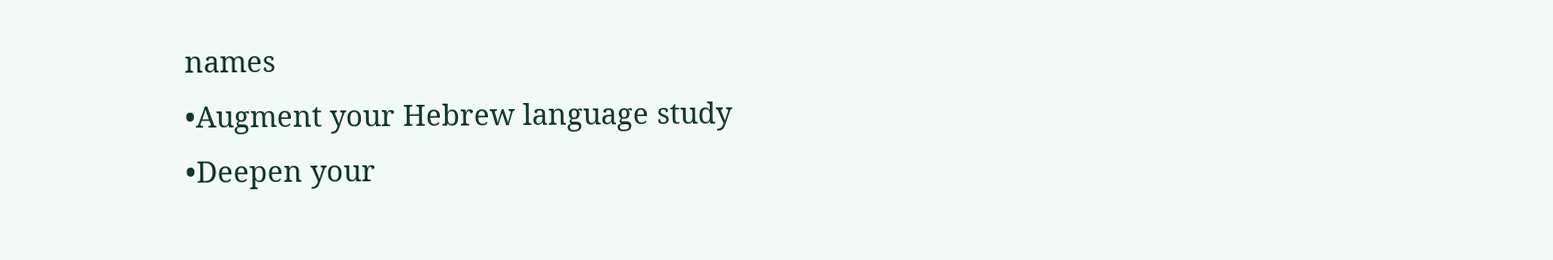names
•Augment your Hebrew language study
•Deepen your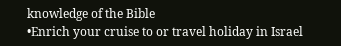knowledge of the Bible
•Enrich your cruise to or travel holiday in Israel